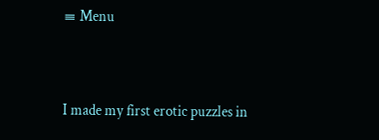≡ Menu


I made my first erotic puzzles in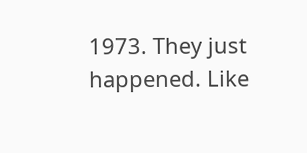1973. They just happened. Like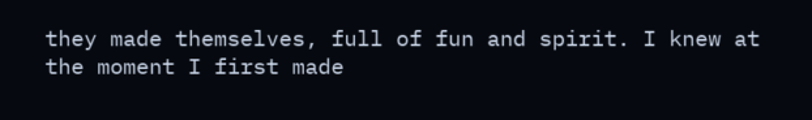they made themselves, full of fun and spirit. I knew at the moment I first made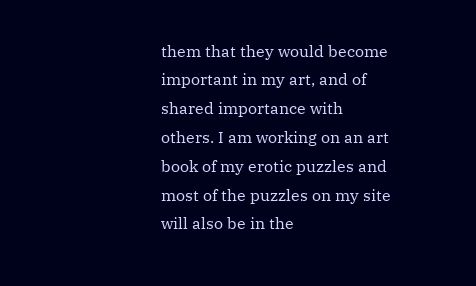them that they would become important in my art, and of shared importance with others. I am working on an art book of my erotic puzzles and most of the puzzles on my site will also be in the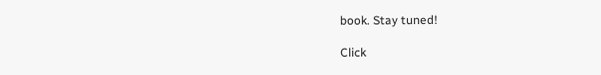book. Stay tuned!

Click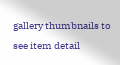gallery thumbnails to see item detail